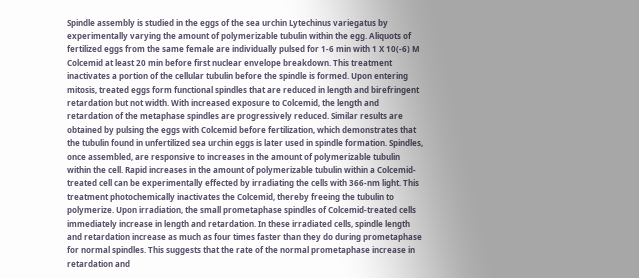Spindle assembly is studied in the eggs of the sea urchin Lytechinus variegatus by experimentally varying the amount of polymerizable tubulin within the egg. Aliquots of fertilized eggs from the same female are individually pulsed for 1-6 min with 1 X 10(-6) M Colcemid at least 20 min before first nuclear envelope breakdown. This treatment inactivates a portion of the cellular tubulin before the spindle is formed. Upon entering mitosis, treated eggs form functional spindles that are reduced in length and birefringent retardation but not width. With increased exposure to Colcemid, the length and retardation of the metaphase spindles are progressively reduced. Similar results are obtained by pulsing the eggs with Colcemid before fertilization, which demonstrates that the tubulin found in unfertilized sea urchin eggs is later used in spindle formation. Spindles, once assembled, are responsive to increases in the amount of polymerizable tubulin within the cell. Rapid increases in the amount of polymerizable tubulin within a Colcemid-treated cell can be experimentally effected by irradiating the cells with 366-nm light. This treatment photochemically inactivates the Colcemid, thereby freeing the tubulin to polymerize. Upon irradiation, the small prometaphase spindles of Colcemid-treated cells immediately increase in length and retardation. In these irradiated cells, spindle length and retardation increase as much as four times faster than they do during prometaphase for normal spindles. This suggests that the rate of the normal prometaphase increase in retardation and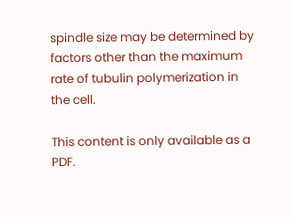spindle size may be determined by factors other than the maximum rate of tubulin polymerization in the cell.

This content is only available as a PDF.